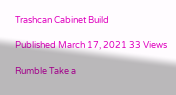Trashcan Cabinet Build

Published March 17, 2021 33 Views

Rumble Take a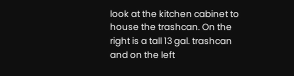look at the kitchen cabinet to house the trashcan. On the right is a tall 13 gal. trashcan and on the left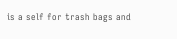is a self for trash bags and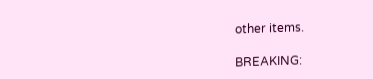other items.

BREAKING: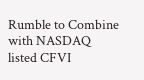Rumble to Combine with NASDAQ listed CFVI